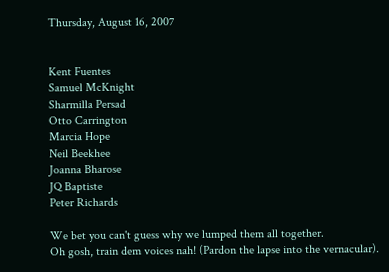Thursday, August 16, 2007


Kent Fuentes
Samuel McKnight
Sharmilla Persad
Otto Carrington
Marcia Hope
Neil Beekhee
Joanna Bharose
JQ Baptiste
Peter Richards

We bet you can't guess why we lumped them all together.
Oh gosh, train dem voices nah! (Pardon the lapse into the vernacular).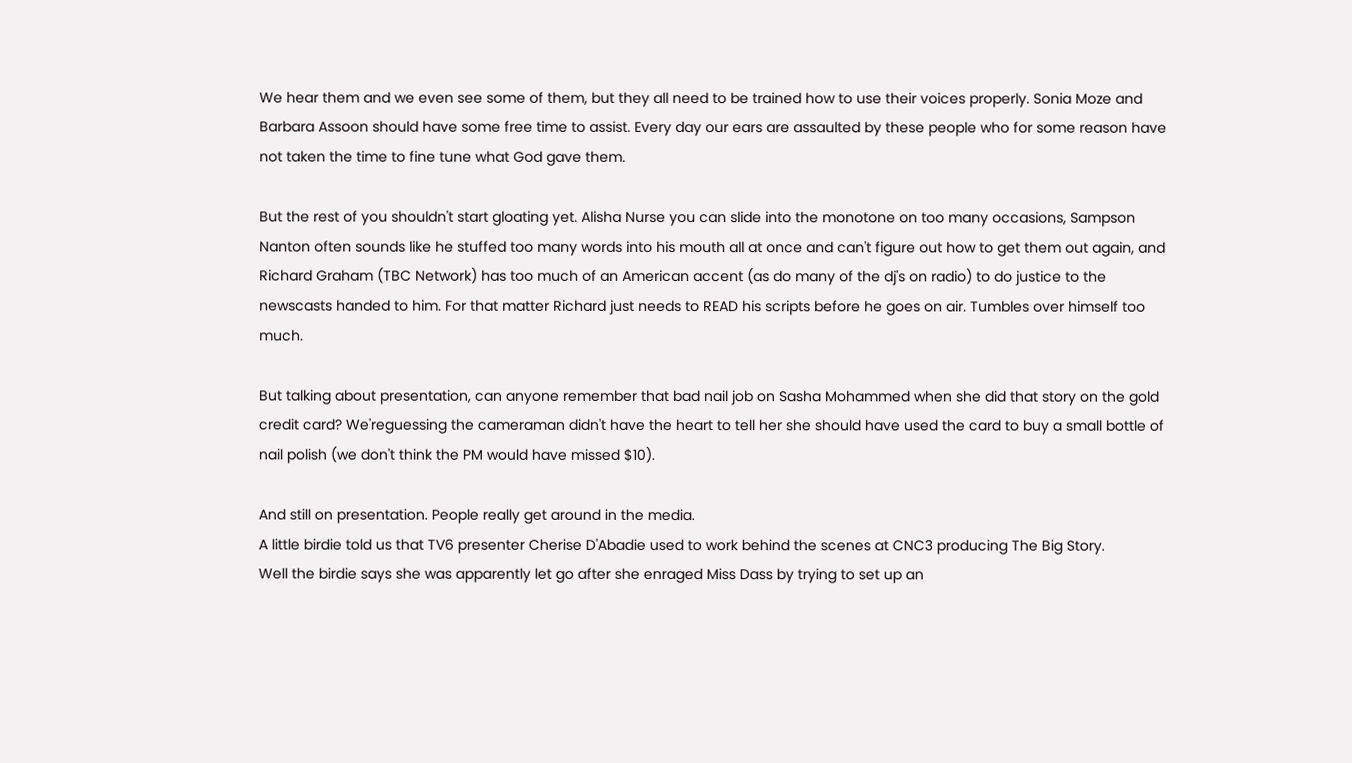We hear them and we even see some of them, but they all need to be trained how to use their voices properly. Sonia Moze and Barbara Assoon should have some free time to assist. Every day our ears are assaulted by these people who for some reason have not taken the time to fine tune what God gave them.

But the rest of you shouldn't start gloating yet. Alisha Nurse you can slide into the monotone on too many occasions, Sampson Nanton often sounds like he stuffed too many words into his mouth all at once and can't figure out how to get them out again, and Richard Graham (TBC Network) has too much of an American accent (as do many of the dj's on radio) to do justice to the newscasts handed to him. For that matter Richard just needs to READ his scripts before he goes on air. Tumbles over himself too much.

But talking about presentation, can anyone remember that bad nail job on Sasha Mohammed when she did that story on the gold credit card? We'reguessing the cameraman didn't have the heart to tell her she should have used the card to buy a small bottle of nail polish (we don't think the PM would have missed $10).

And still on presentation. People really get around in the media.
A little birdie told us that TV6 presenter Cherise D'Abadie used to work behind the scenes at CNC3 producing The Big Story.
Well the birdie says she was apparently let go after she enraged Miss Dass by trying to set up an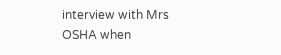interview with Mrs OSHA when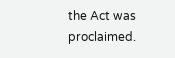the Act was proclaimed.